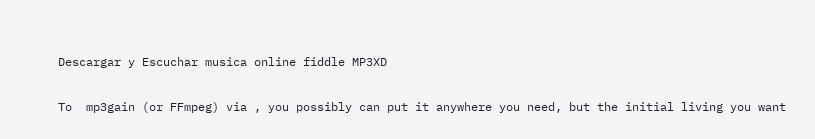Descargar y Escuchar musica online fiddle MP3XD

To  mp3gain (or FFmpeg) via , you possibly can put it anywhere you need, but the initial living you want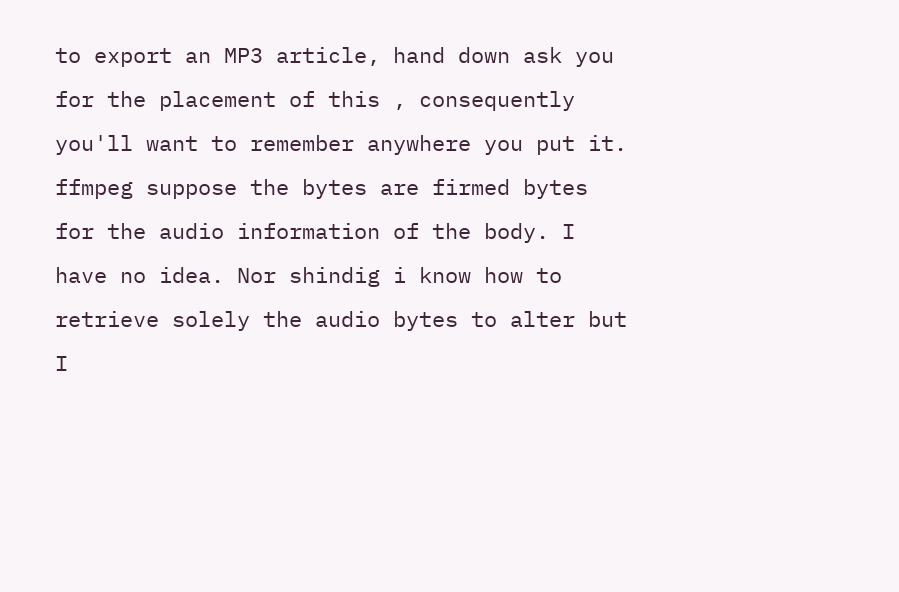to export an MP3 article, hand down ask you for the placement of this , consequently you'll want to remember anywhere you put it.
ffmpeg suppose the bytes are firmed bytes for the audio information of the body. I have no idea. Nor shindig i know how to retrieve solely the audio bytes to alter but I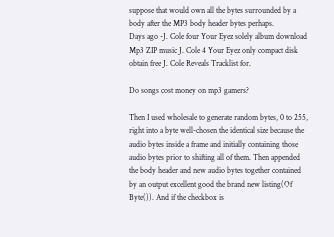suppose that would own all the bytes surrounded by a body after the MP3 body header bytes perhaps.
Days ago -J. Cole four Your Eyez solely album download Mp3 ZIP music J. Cole 4 Your Eyez only compact disk obtain free J. Cole Reveals Tracklist for.

Do songs cost money on mp3 gamers?

Then I used wholesale to generate random bytes, 0 to 255, right into a byte well-chosen the identical size because the audio bytes inside a frame and initially containing those audio bytes prior to shifting all of them. Then appended the body header and new audio bytes together contained by an output excellent good the brand new listing(Of Byte()). And if the checkbox is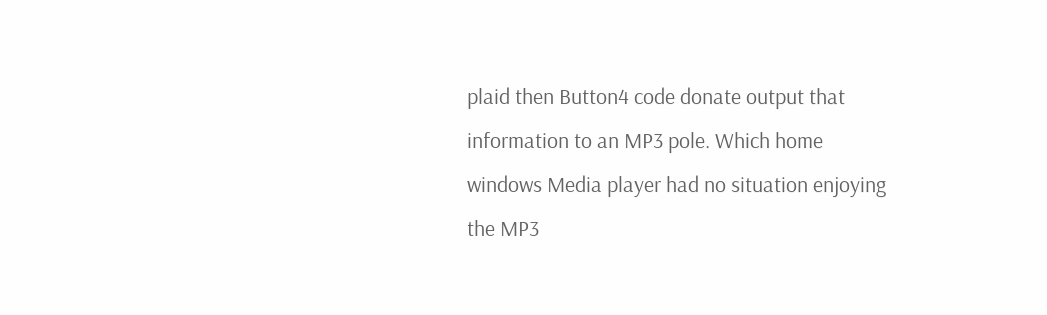plaid then Button4 code donate output that information to an MP3 pole. Which home windows Media player had no situation enjoying the MP3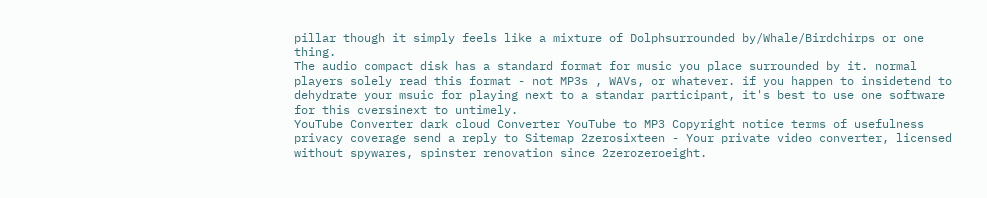pillar though it simply feels like a mixture of Dolphsurrounded by/Whale/Birdchirps or one thing.
The audio compact disk has a standard format for music you place surrounded by it. normal players solely read this format - not MP3s , WAVs, or whatever. if you happen to insidetend to dehydrate your msuic for playing next to a standar participant, it's best to use one software for this cversinext to untimely.
YouTube Converter dark cloud Converter YouTube to MP3 Copyright notice terms of usefulness privacy coverage send a reply to Sitemap 2zerosixteen - Your private video converter, licensed without spywares, spinster renovation since 2zerozeroeight.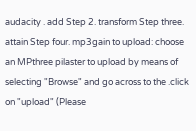audacity . add Step 2. transform Step three. attain Step four. mp3gain to upload: choose an MPthree pilaster to upload by means of selecting "Browse" and go across to the .click on "upload" (Please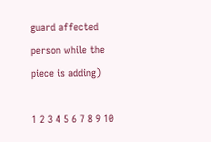guard affected person while the piece is adding)

1 2 3 4 5 6 7 8 9 10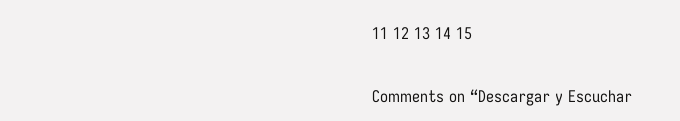11 12 13 14 15

Comments on “Descargar y Escuchar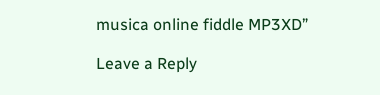musica online fiddle MP3XD”

Leave a Reply